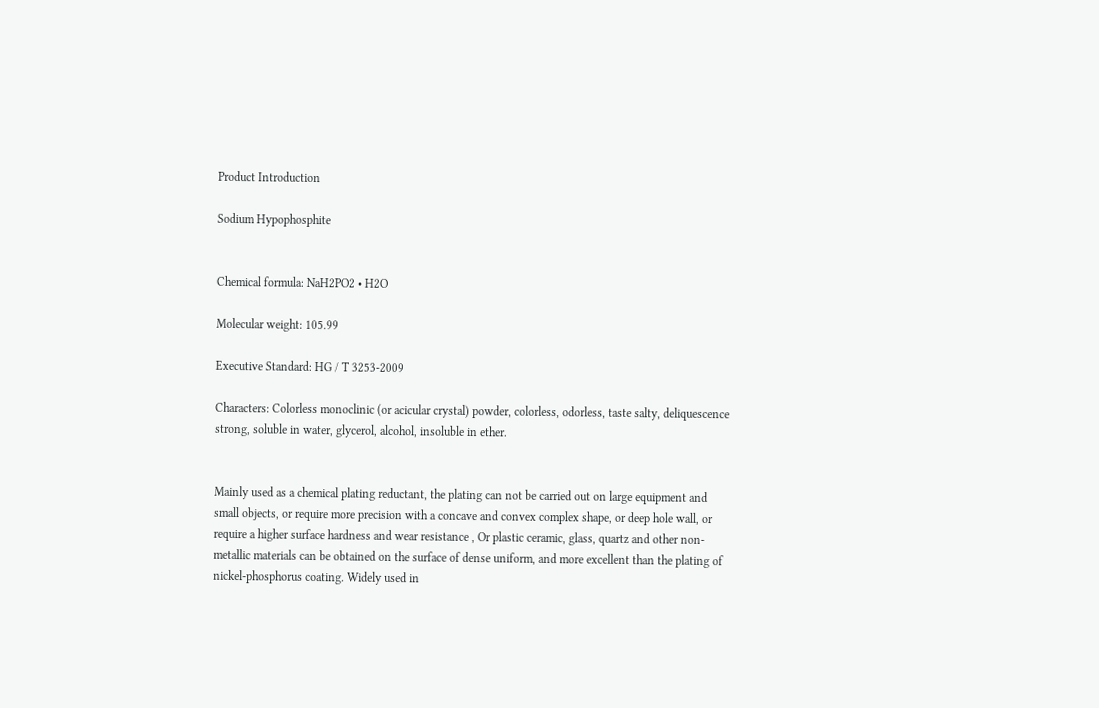Product Introduction

Sodium Hypophosphite


Chemical formula: NaH2PO2 • H2O

Molecular weight: 105.99

Executive Standard: HG / T 3253-2009

Characters: Colorless monoclinic (or acicular crystal) powder, colorless, odorless, taste salty, deliquescence strong, soluble in water, glycerol, alcohol, insoluble in ether.


Mainly used as a chemical plating reductant, the plating can not be carried out on large equipment and small objects, or require more precision with a concave and convex complex shape, or deep hole wall, or require a higher surface hardness and wear resistance , Or plastic ceramic, glass, quartz and other non-metallic materials can be obtained on the surface of dense uniform, and more excellent than the plating of nickel-phosphorus coating. Widely used in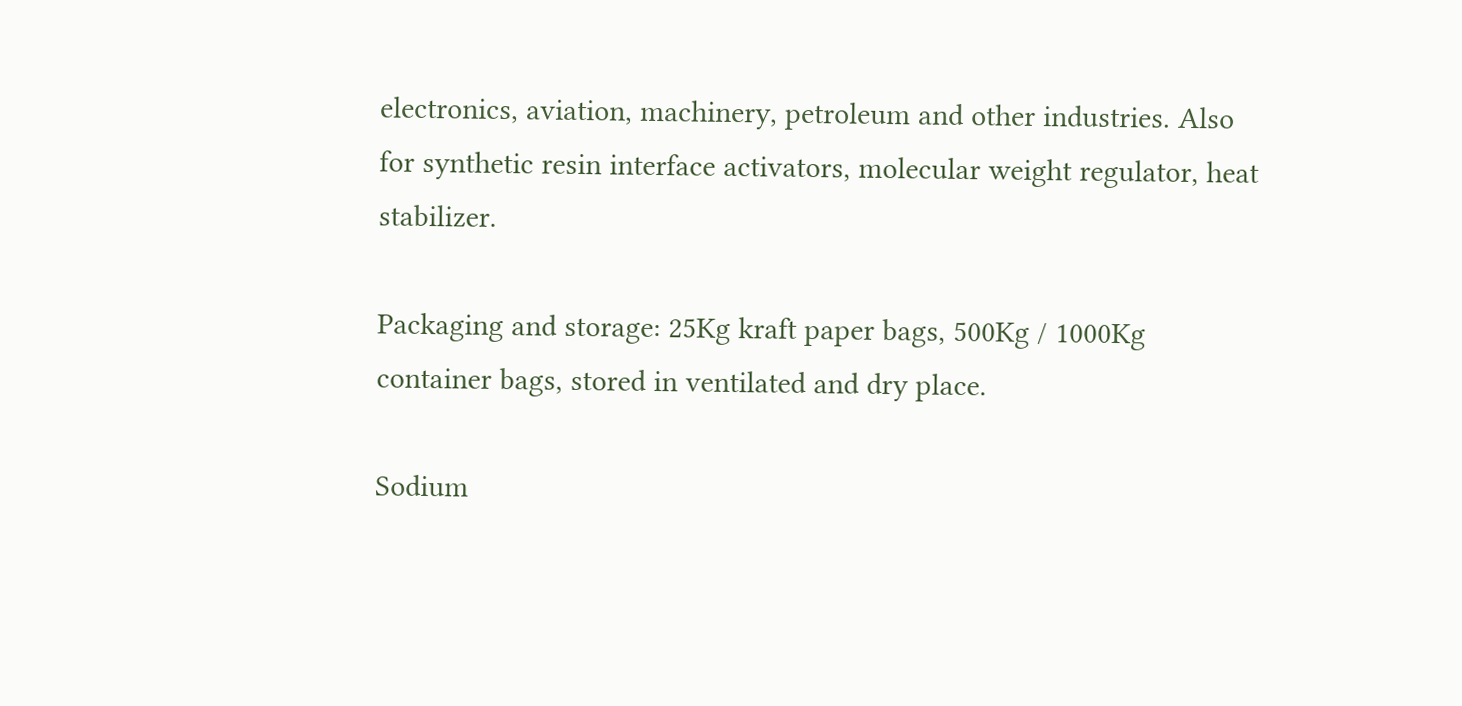electronics, aviation, machinery, petroleum and other industries. Also for synthetic resin interface activators, molecular weight regulator, heat stabilizer.

Packaging and storage: 25Kg kraft paper bags, 500Kg / 1000Kg container bags, stored in ventilated and dry place.

Sodium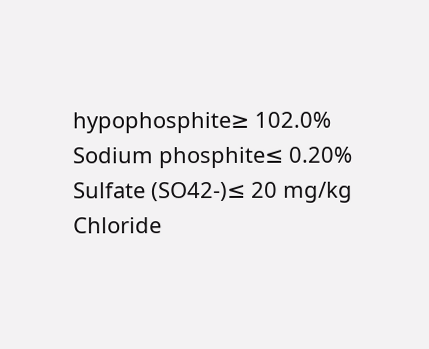hypophosphite≥ 102.0%
Sodium phosphite≤ 0.20%
Sulfate (SO42-)≤ 20 mg/kg
Chloride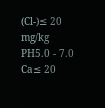(Cl-)≤ 20 mg/kg
PH5.0 - 7.0
Ca≤ 20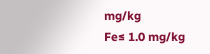mg/kg
Fe≤ 1.0 mg/kg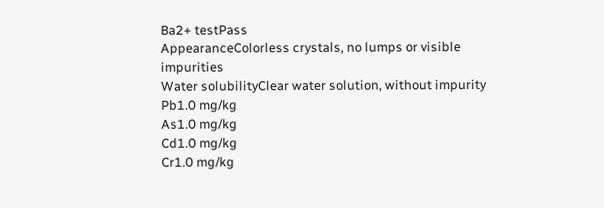Ba2+ testPass
AppearanceColorless crystals, no lumps or visible impurities
Water solubilityClear water solution, without impurity
Pb1.0 mg/kg
As1.0 mg/kg
Cd1.0 mg/kg
Cr1.0 mg/kg